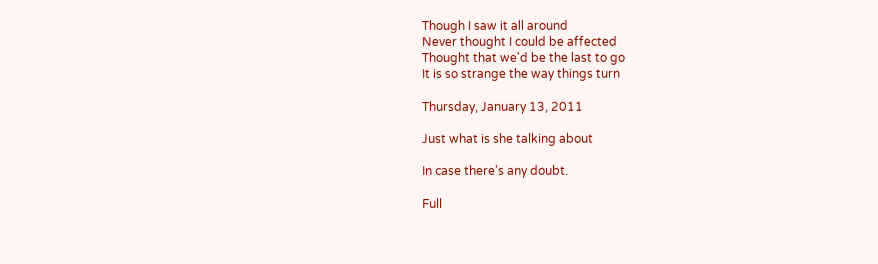Though I saw it all around
Never thought I could be affected
Thought that we'd be the last to go
It is so strange the way things turn

Thursday, January 13, 2011

Just what is she talking about

In case there's any doubt.

Full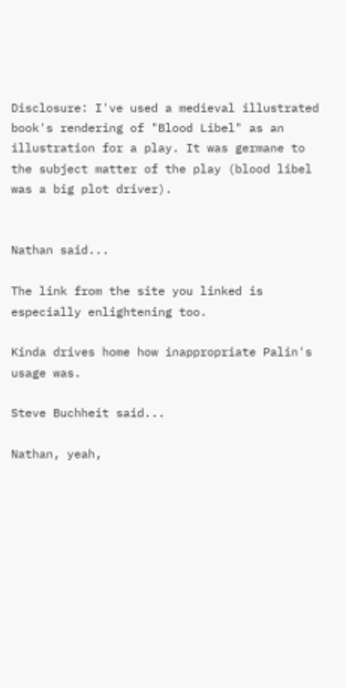Disclosure: I've used a medieval illustrated book's rendering of "Blood Libel" as an illustration for a play. It was germane to the subject matter of the play (blood libel was a big plot driver).


Nathan said...

The link from the site you linked is especially enlightening too.

Kinda drives home how inappropriate Palin's usage was.

Steve Buchheit said...

Nathan, yeah,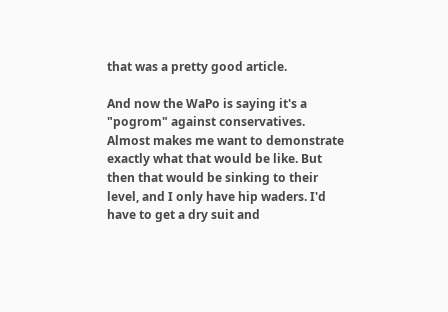that was a pretty good article.

And now the WaPo is saying it's a "pogrom" against conservatives. Almost makes me want to demonstrate exactly what that would be like. But then that would be sinking to their level, and I only have hip waders. I'd have to get a dry suit and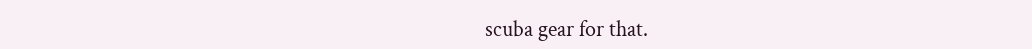scuba gear for that.